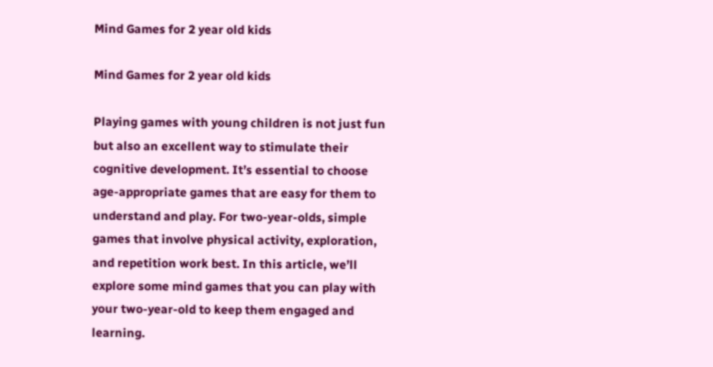Mind Games for 2 year old kids

Mind Games for 2 year old kids

Playing games with young children is not just fun but also an excellent way to stimulate their cognitive development. It’s essential to choose age-appropriate games that are easy for them to understand and play. For two-year-olds, simple games that involve physical activity, exploration, and repetition work best. In this article, we’ll explore some mind games that you can play with your two-year-old to keep them engaged and learning.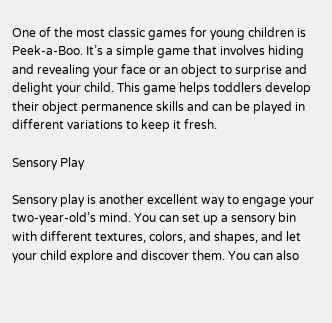One of the most classic games for young children is Peek-a-Boo. It’s a simple game that involves hiding and revealing your face or an object to surprise and delight your child. This game helps toddlers develop their object permanence skills and can be played in different variations to keep it fresh.

Sensory Play

Sensory play is another excellent way to engage your two-year-old’s mind. You can set up a sensory bin with different textures, colors, and shapes, and let your child explore and discover them. You can also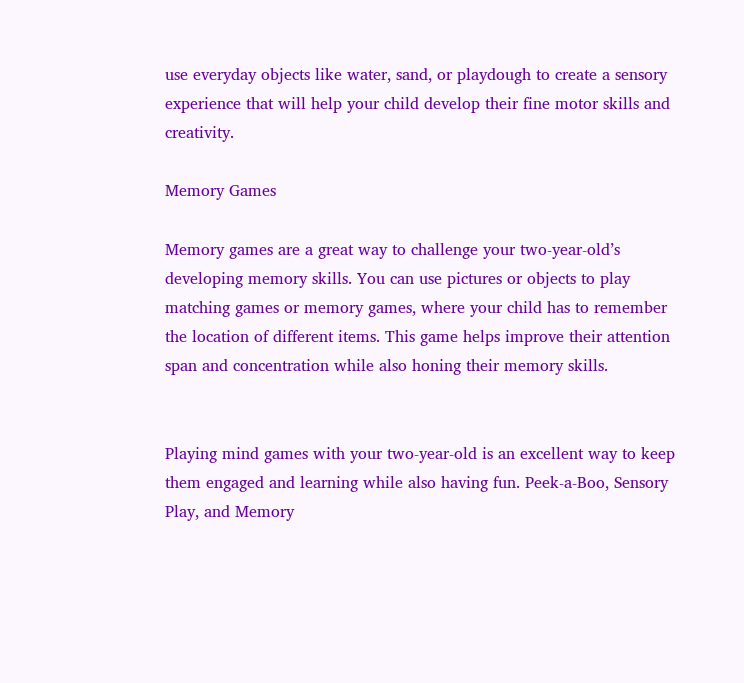use everyday objects like water, sand, or playdough to create a sensory experience that will help your child develop their fine motor skills and creativity.

Memory Games

Memory games are a great way to challenge your two-year-old’s developing memory skills. You can use pictures or objects to play matching games or memory games, where your child has to remember the location of different items. This game helps improve their attention span and concentration while also honing their memory skills.


Playing mind games with your two-year-old is an excellent way to keep them engaged and learning while also having fun. Peek-a-Boo, Sensory Play, and Memory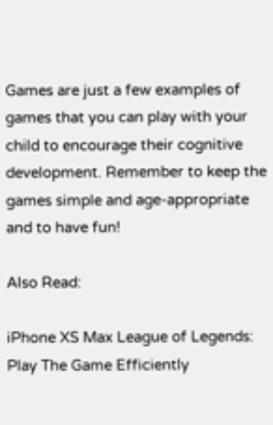Games are just a few examples of games that you can play with your child to encourage their cognitive development. Remember to keep the games simple and age-appropriate and to have fun!

Also Read:

iPhone XS Max League of Legends: Play The Game Efficiently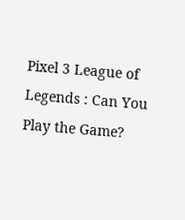Pixel 3 League of Legends : Can You Play the Game?